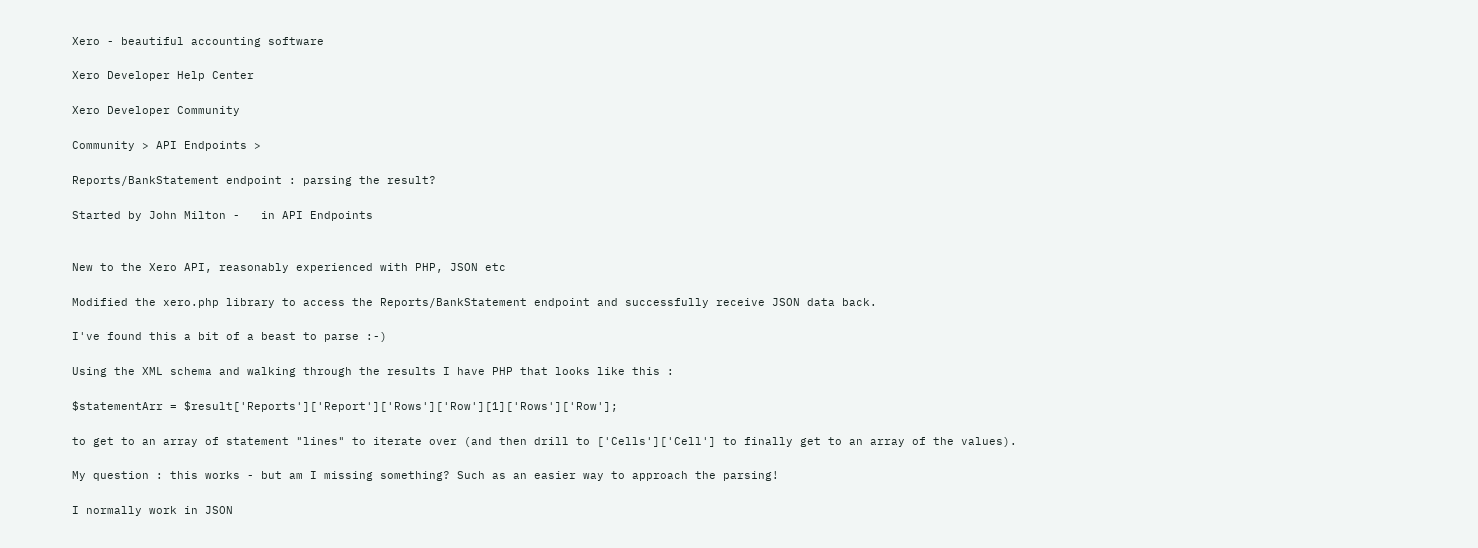Xero - beautiful accounting software

Xero Developer Help Center

Xero Developer Community

Community > API Endpoints >

Reports/BankStatement endpoint : parsing the result?

Started by John Milton -   in API Endpoints


New to the Xero API, reasonably experienced with PHP, JSON etc

Modified the xero.php library to access the Reports/BankStatement endpoint and successfully receive JSON data back.

I've found this a bit of a beast to parse :-)

Using the XML schema and walking through the results I have PHP that looks like this :

$statementArr = $result['Reports']['Report']['Rows']['Row'][1]['Rows']['Row'];

to get to an array of statement "lines" to iterate over (and then drill to ['Cells']['Cell'] to finally get to an array of the values).

My question : this works - but am I missing something? Such as an easier way to approach the parsing!

I normally work in JSON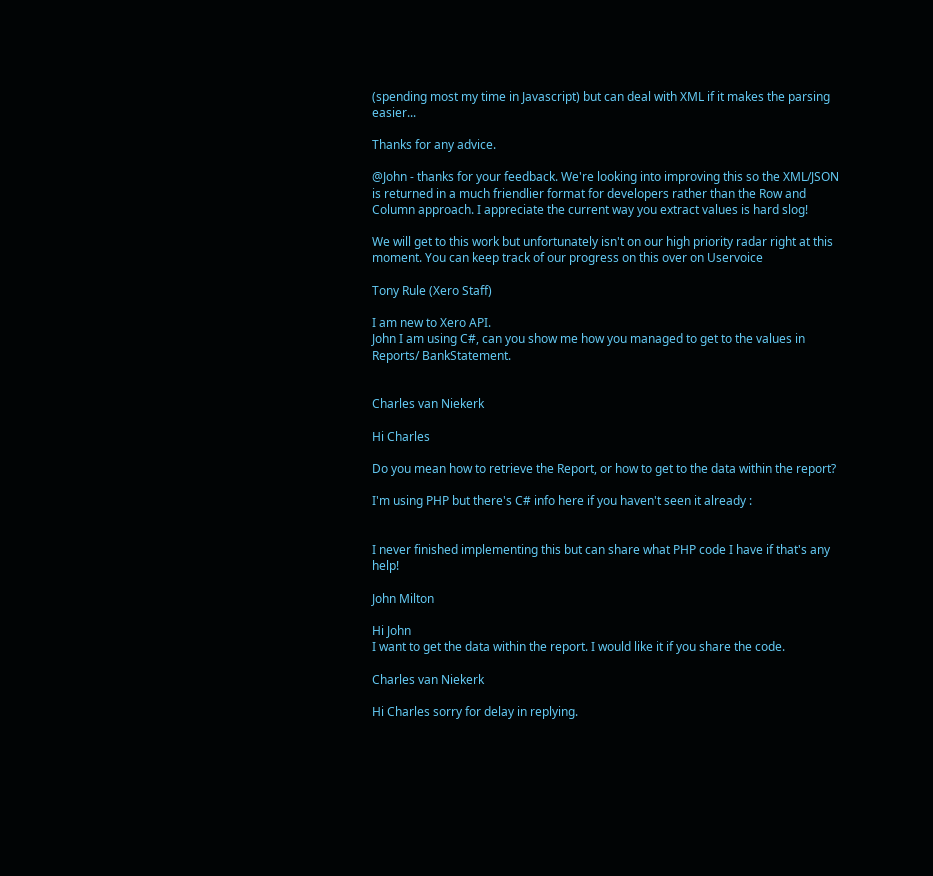(spending most my time in Javascript) but can deal with XML if it makes the parsing easier...

Thanks for any advice.

@John - thanks for your feedback. We're looking into improving this so the XML/JSON is returned in a much friendlier format for developers rather than the Row and Column approach. I appreciate the current way you extract values is hard slog!

We will get to this work but unfortunately isn't on our high priority radar right at this moment. You can keep track of our progress on this over on Uservoice

Tony Rule (Xero Staff)

I am new to Xero API.
John I am using C#, can you show me how you managed to get to the values in Reports/ BankStatement.


Charles van Niekerk

Hi Charles

Do you mean how to retrieve the Report, or how to get to the data within the report?

I'm using PHP but there's C# info here if you haven't seen it already :


I never finished implementing this but can share what PHP code I have if that's any help!

John Milton

Hi John
I want to get the data within the report. I would like it if you share the code.

Charles van Niekerk

Hi Charles sorry for delay in replying.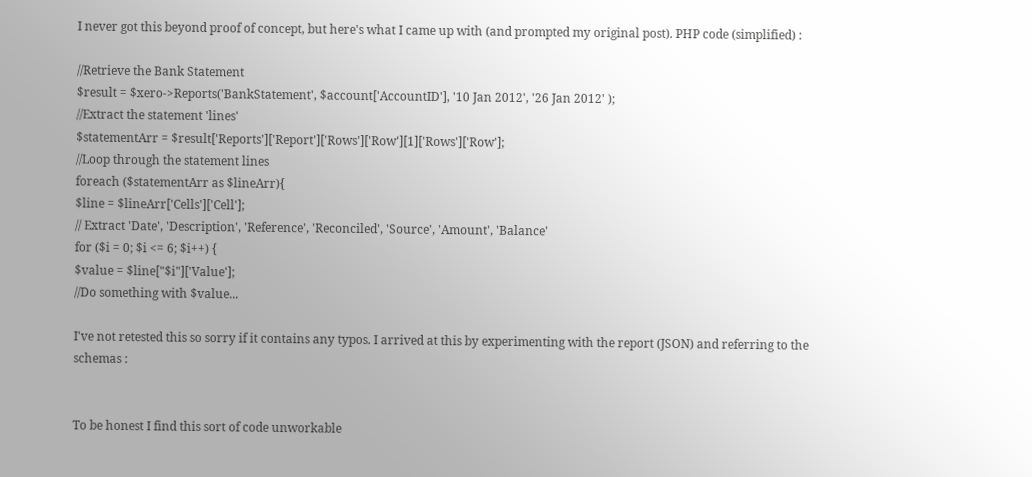I never got this beyond proof of concept, but here's what I came up with (and prompted my original post). PHP code (simplified) :

//Retrieve the Bank Statement
$result = $xero->Reports('BankStatement', $account['AccountID'], '10 Jan 2012', '26 Jan 2012' );
//Extract the statement 'lines'
$statementArr = $result['Reports']['Report']['Rows']['Row'][1]['Rows']['Row'];
//Loop through the statement lines
foreach ($statementArr as $lineArr){
$line = $lineArr['Cells']['Cell'];
// Extract 'Date', 'Description', 'Reference', 'Reconciled', 'Source', 'Amount', 'Balance'
for ($i = 0; $i <= 6; $i++) {
$value = $line["$i"]['Value'];
//Do something with $value...

I've not retested this so sorry if it contains any typos. I arrived at this by experimenting with the report (JSON) and referring to the schemas :


To be honest I find this sort of code unworkable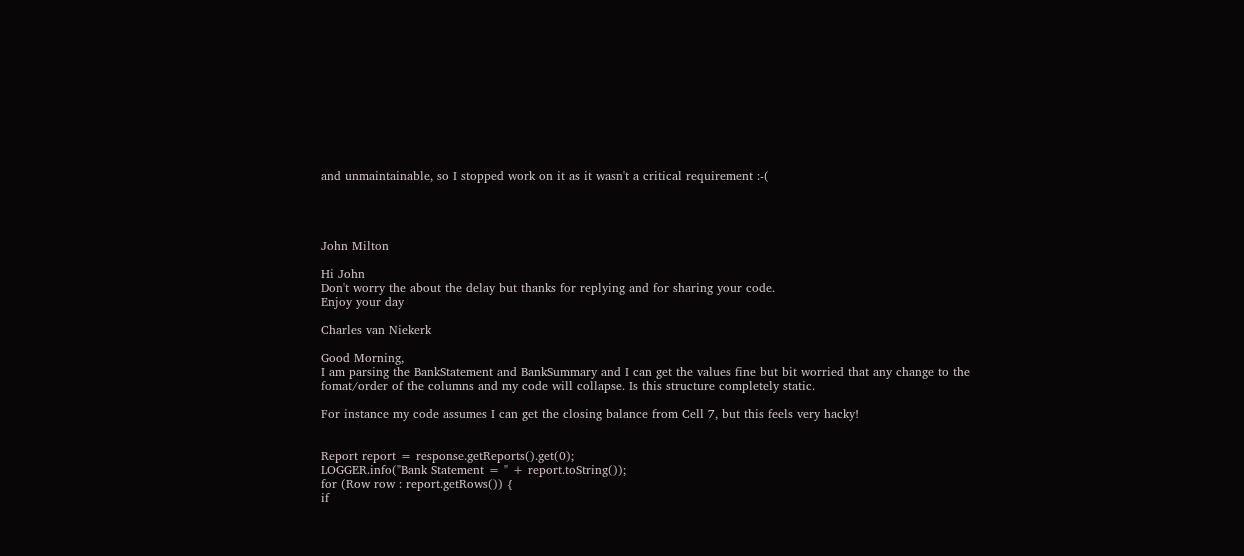and unmaintainable, so I stopped work on it as it wasn't a critical requirement :-(




John Milton

Hi John
Don't worry the about the delay but thanks for replying and for sharing your code.
Enjoy your day

Charles van Niekerk

Good Morning,
I am parsing the BankStatement and BankSummary and I can get the values fine but bit worried that any change to the fomat/order of the columns and my code will collapse. Is this structure completely static.

For instance my code assumes I can get the closing balance from Cell 7, but this feels very hacky!


Report report = response.getReports().get(0);
LOGGER.info("Bank Statement = " + report.toString());
for (Row row : report.getRows()) {
if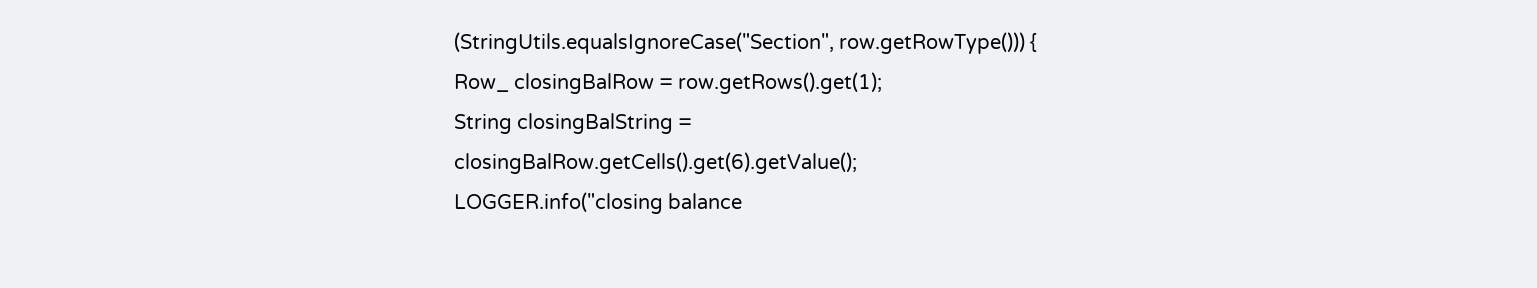(StringUtils.equalsIgnoreCase("Section", row.getRowType())) {
Row_ closingBalRow = row.getRows().get(1);
String closingBalString = closingBalRow.getCells().get(6).getValue();
LOGGER.info("closing balance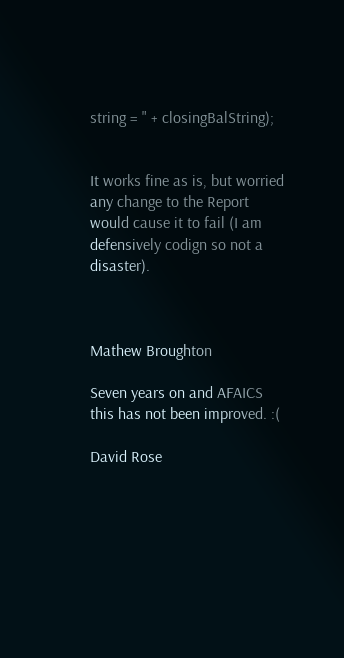string = " + closingBalString);


It works fine as is, but worried any change to the Report would cause it to fail (I am defensively codign so not a disaster).



Mathew Broughton

Seven years on and AFAICS this has not been improved. :(

David Rose